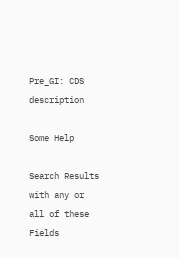Pre_GI: CDS description

Some Help

Search Results with any or all of these Fields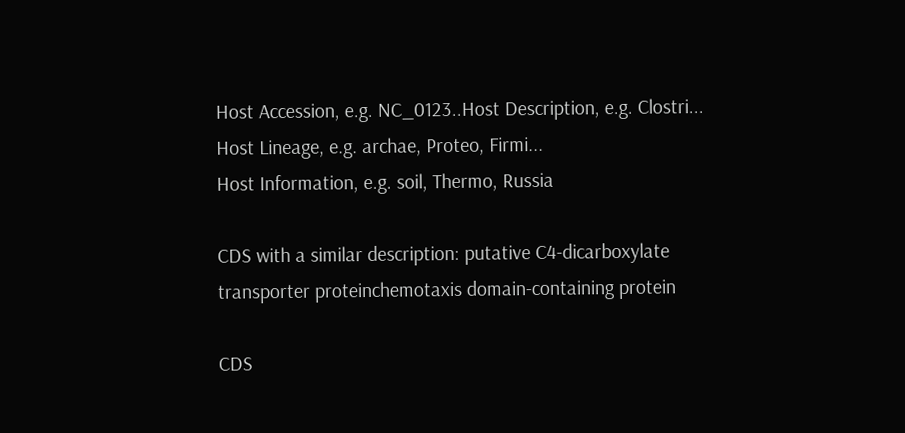Host Accession, e.g. NC_0123..Host Description, e.g. Clostri...
Host Lineage, e.g. archae, Proteo, Firmi...
Host Information, e.g. soil, Thermo, Russia

CDS with a similar description: putative C4-dicarboxylate transporter proteinchemotaxis domain-containing protein

CDS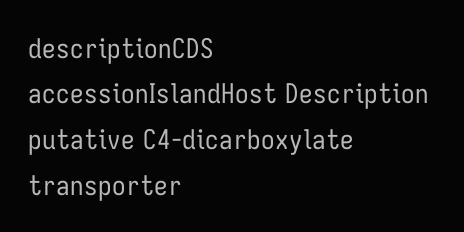descriptionCDS accessionIslandHost Description
putative C4-dicarboxylate transporter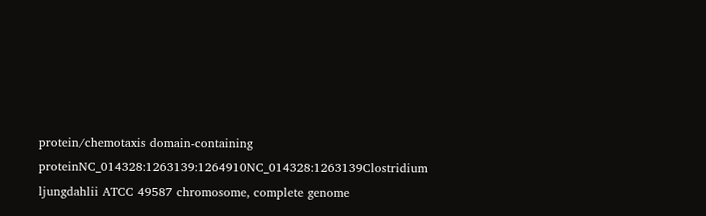protein/chemotaxis domain-containing proteinNC_014328:1263139:1264910NC_014328:1263139Clostridium ljungdahlii ATCC 49587 chromosome, complete genome